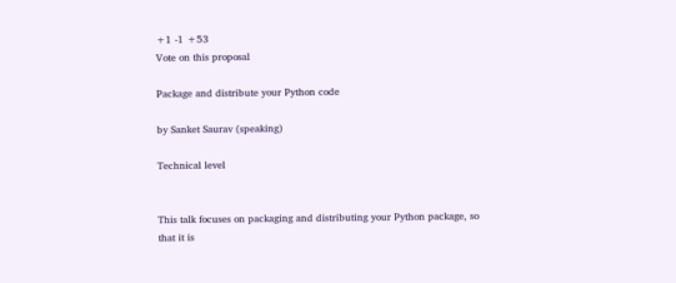+1 -1 +53
Vote on this proposal

Package and distribute your Python code

by Sanket Saurav (speaking)

Technical level


This talk focuses on packaging and distributing your Python package, so that it is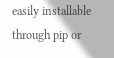easily installable through pip or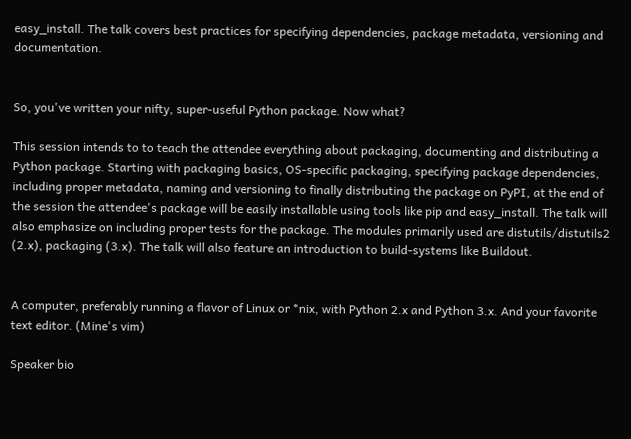easy_install. The talk covers best practices for specifying dependencies, package metadata, versioning and documentation.


So, you've written your nifty, super-useful Python package. Now what?

This session intends to to teach the attendee everything about packaging, documenting and distributing a Python package. Starting with packaging basics, OS-specific packaging, specifying package dependencies, including proper metadata, naming and versioning to finally distributing the package on PyPI, at the end of the session the attendee's package will be easily installable using tools like pip and easy_install. The talk will also emphasize on including proper tests for the package. The modules primarily used are distutils/distutils2 (2.x), packaging (3.x). The talk will also feature an introduction to build-systems like Buildout.


A computer, preferably running a flavor of Linux or *nix, with Python 2.x and Python 3.x. And your favorite text editor. (Mine's vim)

Speaker bio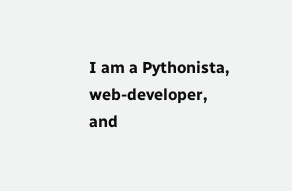I am a Pythonista, web-developer, and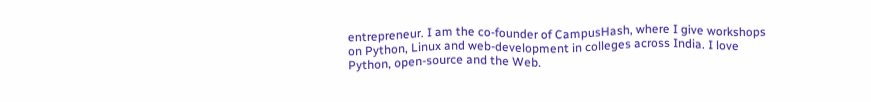entrepreneur. I am the co-founder of CampusHash, where I give workshops on Python, Linux and web-development in colleges across India. I love Python, open-source and the Web.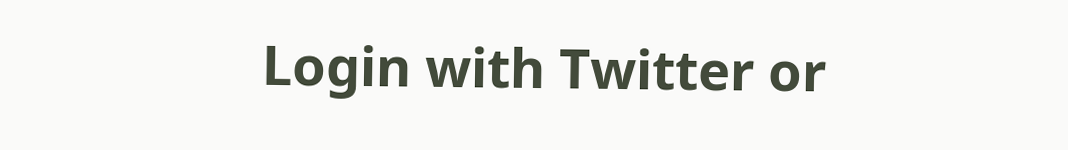Login with Twitter or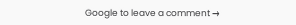Google to leave a comment →